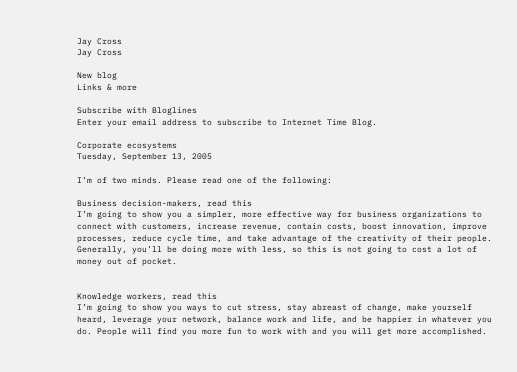Jay Cross
Jay Cross

New blog
Links & more

Subscribe with Bloglines
Enter your email address to subscribe to Internet Time Blog.

Corporate ecosystems
Tuesday, September 13, 2005

I’m of two minds. Please read one of the following:

Business decision-makers, read this
I’m going to show you a simpler, more effective way for business organizations to connect with customers, increase revenue, contain costs, boost innovation, improve processes, reduce cycle time, and take advantage of the creativity of their people. Generally, you’ll be doing more with less, so this is not going to cost a lot of money out of pocket.


Knowledge workers, read this
I’m going to show you ways to cut stress, stay abreast of change, make yourself heard, leverage your network, balance work and life, and be happier in whatever you do. People will find you more fun to work with and you will get more accomplished.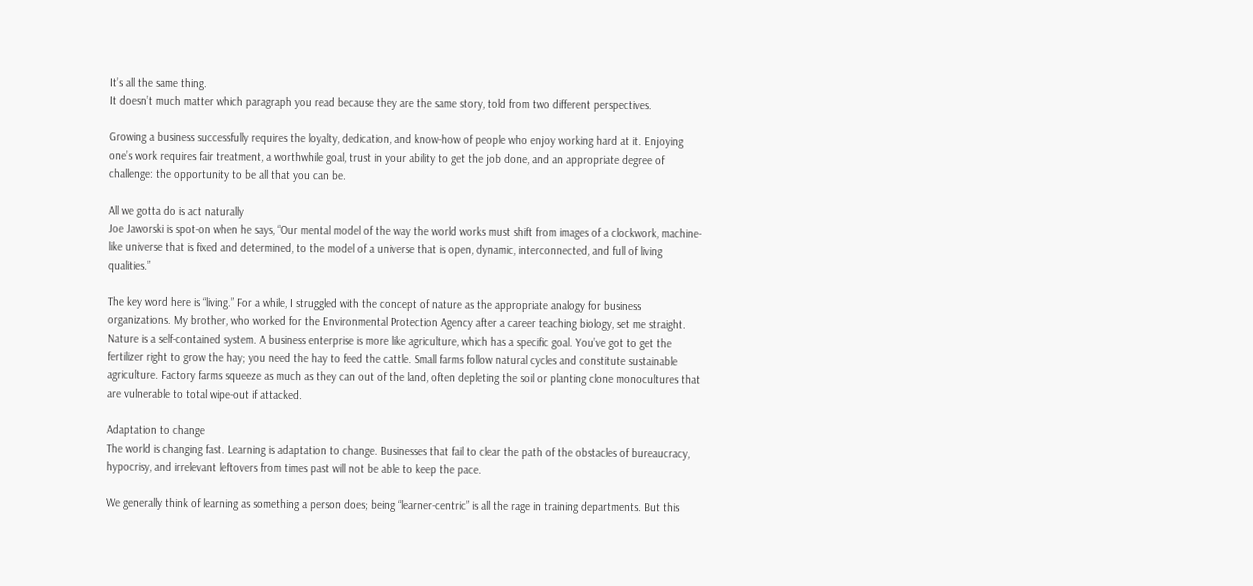It’s all the same thing.
It doesn’t much matter which paragraph you read because they are the same story, told from two different perspectives.

Growing a business successfully requires the loyalty, dedication, and know-how of people who enjoy working hard at it. Enjoying one’s work requires fair treatment, a worthwhile goal, trust in your ability to get the job done, and an appropriate degree of challenge: the opportunity to be all that you can be.

All we gotta do is act naturally
Joe Jaworski is spot-on when he says, “Our mental model of the way the world works must shift from images of a clockwork, machine-like universe that is fixed and determined, to the model of a universe that is open, dynamic, interconnected, and full of living qualities.”

The key word here is “living.” For a while, I struggled with the concept of nature as the appropriate analogy for business organizations. My brother, who worked for the Environmental Protection Agency after a career teaching biology, set me straight. Nature is a self-contained system. A business enterprise is more like agriculture, which has a specific goal. You’ve got to get the fertilizer right to grow the hay; you need the hay to feed the cattle. Small farms follow natural cycles and constitute sustainable agriculture. Factory farms squeeze as much as they can out of the land, often depleting the soil or planting clone monocultures that are vulnerable to total wipe-out if attacked.

Adaptation to change
The world is changing fast. Learning is adaptation to change. Businesses that fail to clear the path of the obstacles of bureaucracy, hypocrisy, and irrelevant leftovers from times past will not be able to keep the pace.

We generally think of learning as something a person does; being “learner-centric” is all the rage in training departments. But this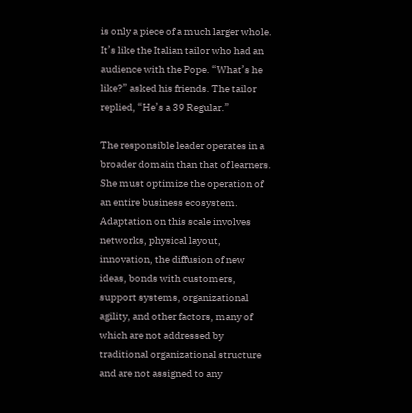is only a piece of a much larger whole. It’s like the Italian tailor who had an audience with the Pope. “What’s he like?” asked his friends. The tailor replied, “He’s a 39 Regular.”

The responsible leader operates in a broader domain than that of learners. She must optimize the operation of an entire business ecosystem. Adaptation on this scale involves networks, physical layout, innovation, the diffusion of new ideas, bonds with customers, support systems, organizational agility, and other factors, many of which are not addressed by traditional organizational structure and are not assigned to any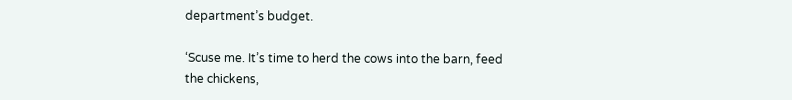department’s budget.

‘Scuse me. It’s time to herd the cows into the barn, feed the chickens,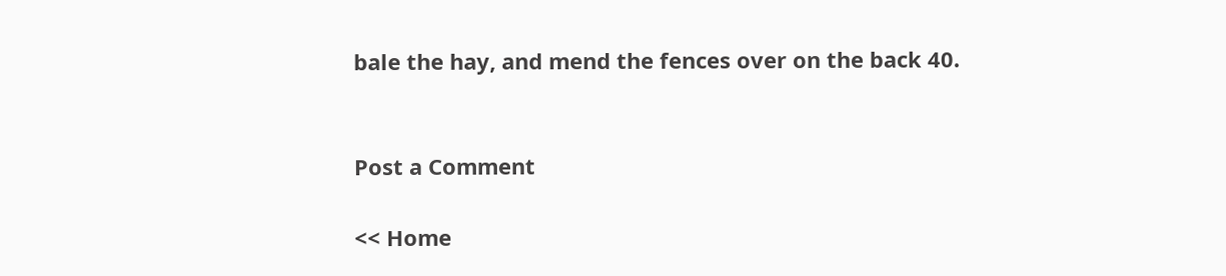bale the hay, and mend the fences over on the back 40.


Post a Comment

<< Home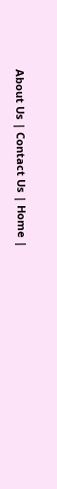About Us | Contact Us | Home |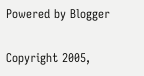Powered by Blogger

Copyright 2005,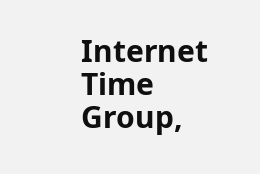Internet Time Group,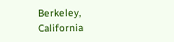Berkeley, California